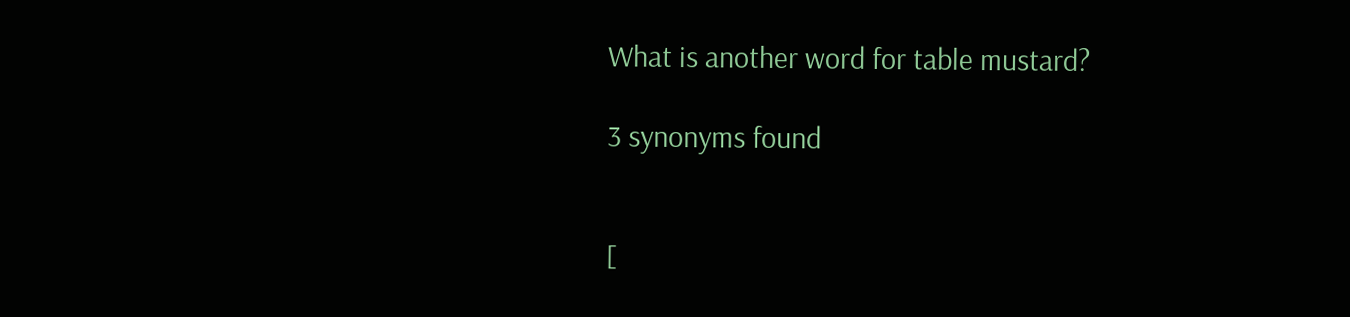What is another word for table mustard?

3 synonyms found


[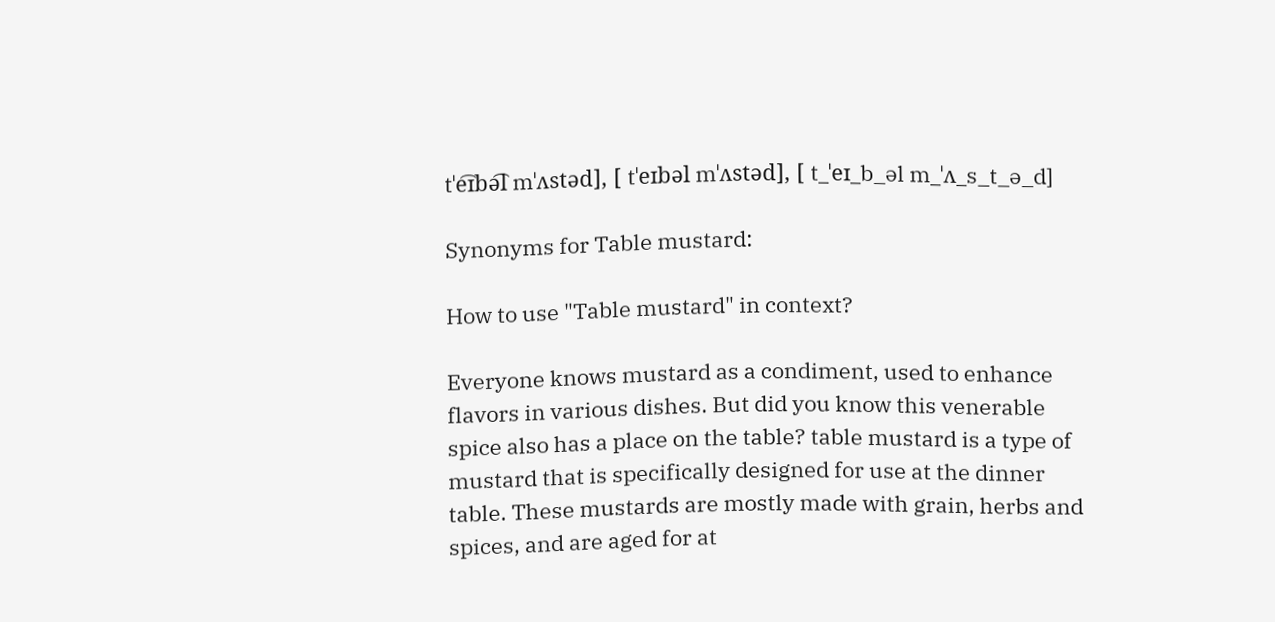tˈe͡ɪbə͡l mˈʌstəd], [ tˈeɪbəl mˈʌstəd], [ t_ˈeɪ_b_əl m_ˈʌ_s_t_ə_d]

Synonyms for Table mustard:

How to use "Table mustard" in context?

Everyone knows mustard as a condiment, used to enhance flavors in various dishes. But did you know this venerable spice also has a place on the table? table mustard is a type of mustard that is specifically designed for use at the dinner table. These mustards are mostly made with grain, herbs and spices, and are aged for at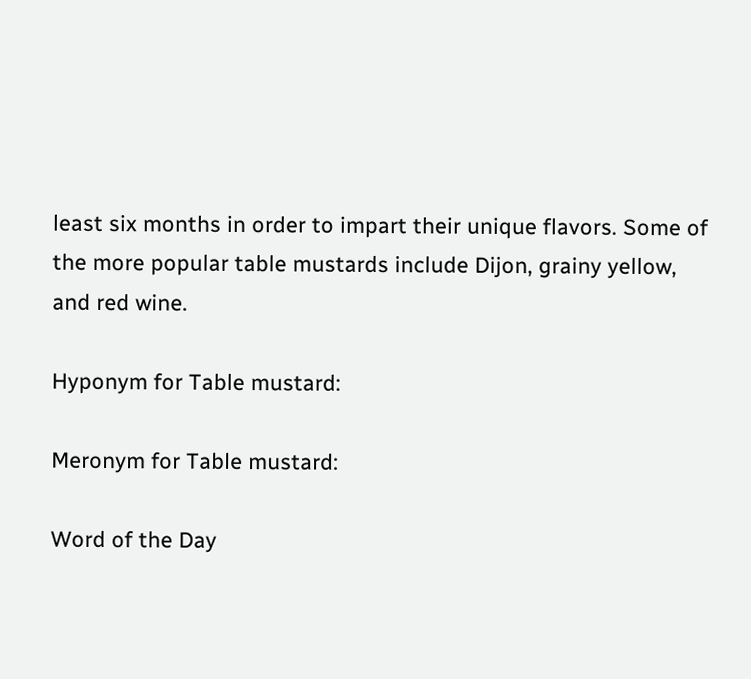least six months in order to impart their unique flavors. Some of the more popular table mustards include Dijon, grainy yellow, and red wine.

Hyponym for Table mustard:

Meronym for Table mustard:

Word of the Day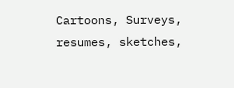Cartoons, Surveys, resumes, sketches,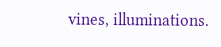vines, illuminations.